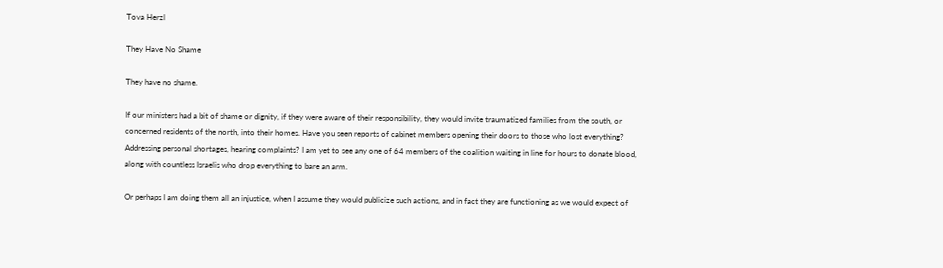Tova Herzl

They Have No Shame

They have no shame.

If our ministers had a bit of shame or dignity, if they were aware of their responsibility, they would invite traumatized families from the south, or concerned residents of the north, into their homes. Have you seen reports of cabinet members opening their doors to those who lost everything? Addressing personal shortages, hearing complaints? I am yet to see any one of 64 members of the coalition waiting in line for hours to donate blood, along with countless Israelis who drop everything to bare an arm.

Or perhaps I am doing them all an injustice, when I assume they would publicize such actions, and in fact they are functioning as we would expect of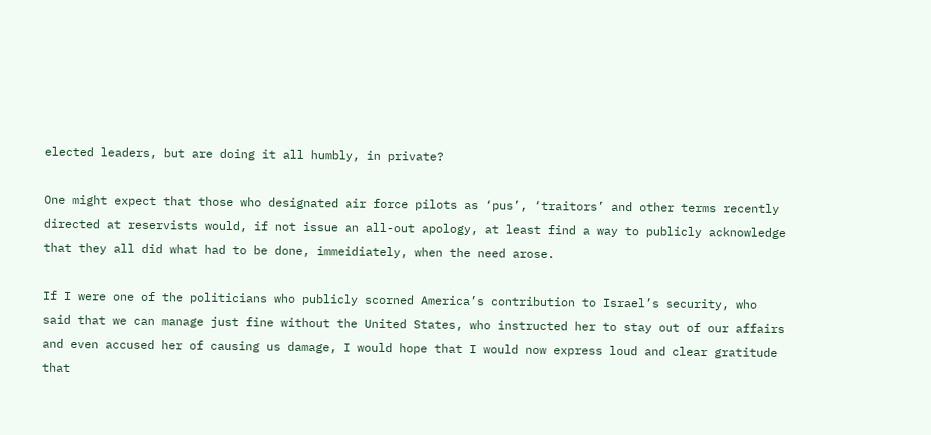elected leaders, but are doing it all humbly, in private?

One might expect that those who designated air force pilots as ‘pus’, ‘traitors’ and other terms recently directed at reservists would, if not issue an all-out apology, at least find a way to publicly acknowledge that they all did what had to be done, immeidiately, when the need arose.

If I were one of the politicians who publicly scorned America’s contribution to Israel’s security, who said that we can manage just fine without the United States, who instructed her to stay out of our affairs and even accused her of causing us damage, I would hope that I would now express loud and clear gratitude that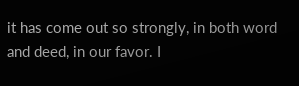it has come out so strongly, in both word and deed, in our favor. I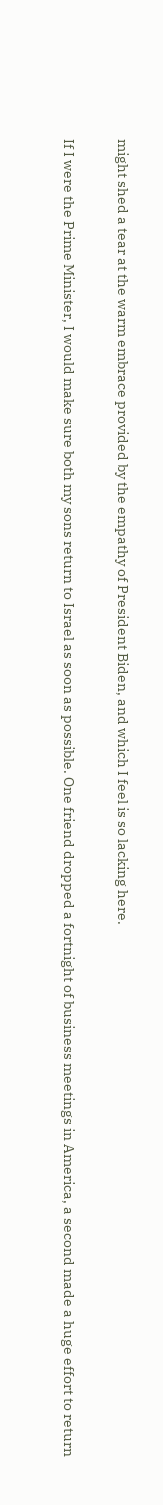might shed a tear at the warm embrace provided by the empathy of President Biden, and which I feel is so lacking here.

If I were the Prime Minister, I would make sure both my sons return to Israel as soon as possible. One friend dropped a fortnight of business meetings in America, a second made a huge effort to return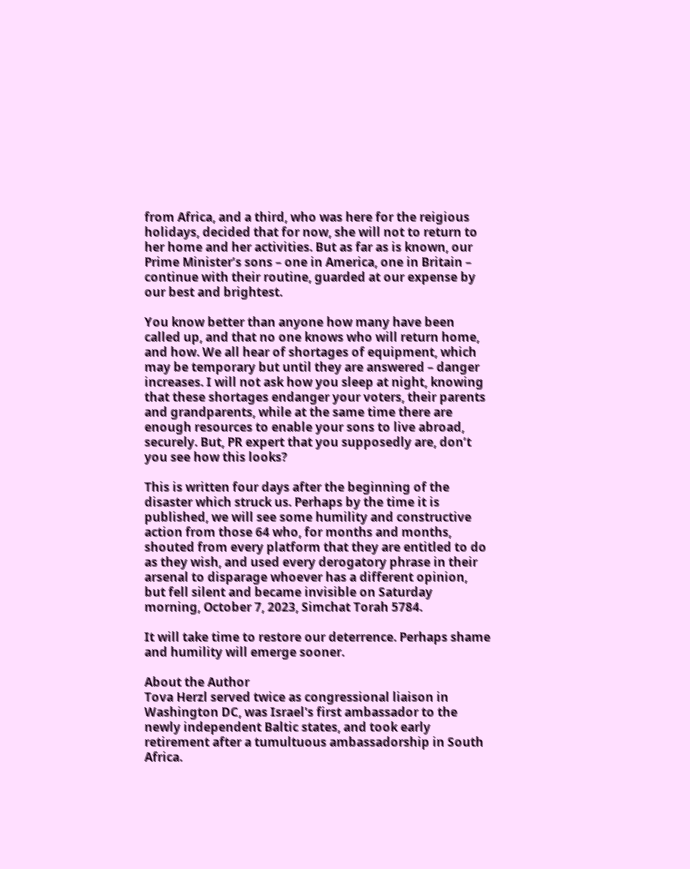from Africa, and a third, who was here for the reigious holidays, decided that for now, she will not to return to her home and her activities. But as far as is known, our Prime Minister’s sons – one in America, one in Britain – continue with their routine, guarded at our expense by our best and brightest.

You know better than anyone how many have been called up, and that no one knows who will return home, and how. We all hear of shortages of equipment, which may be temporary but until they are answered – danger increases. I will not ask how you sleep at night, knowing that these shortages endanger your voters, their parents and grandparents, while at the same time there are enough resources to enable your sons to live abroad, securely. But, PR expert that you supposedly are, don’t you see how this looks?

This is written four days after the beginning of the disaster which struck us. Perhaps by the time it is published, we will see some humility and constructive action from those 64 who, for months and months, shouted from every platform that they are entitled to do as they wish, and used every derogatory phrase in their arsenal to disparage whoever has a different opinion, but fell silent and became invisible on Saturday morning, October 7, 2023, Simchat Torah 5784.

It will take time to restore our deterrence. Perhaps shame and humility will emerge sooner.

About the Author
Tova Herzl served twice as congressional liaison in Washington DC, was Israel's first ambassador to the newly independent Baltic states, and took early retirement after a tumultuous ambassadorship in South Africa.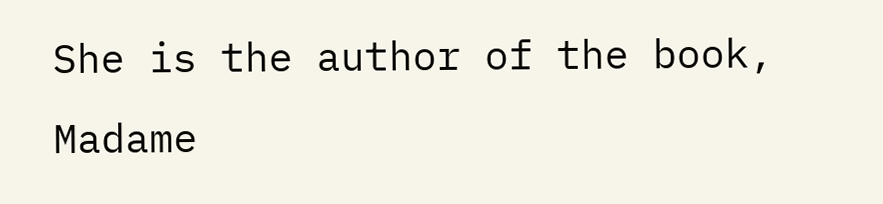She is the author of the book, Madame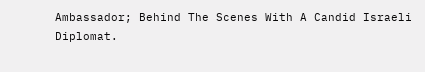Ambassador; Behind The Scenes With A Candid Israeli Diplomat.